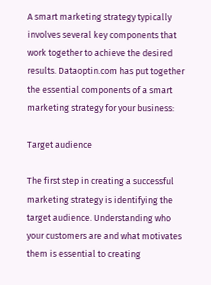A smart marketing strategy typically involves several key components that work together to achieve the desired results. Dataoptin.com has put together the essential components of a smart marketing strategy for your business:

Target audience

The first step in creating a successful marketing strategy is identifying the target audience. Understanding who your customers are and what motivates them is essential to creating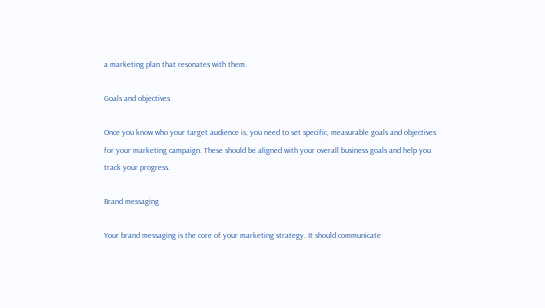a marketing plan that resonates with them.

Goals and objectives

Once you know who your target audience is, you need to set specific, measurable goals and objectives for your marketing campaign. These should be aligned with your overall business goals and help you track your progress.

Brand messaging

Your brand messaging is the core of your marketing strategy. It should communicate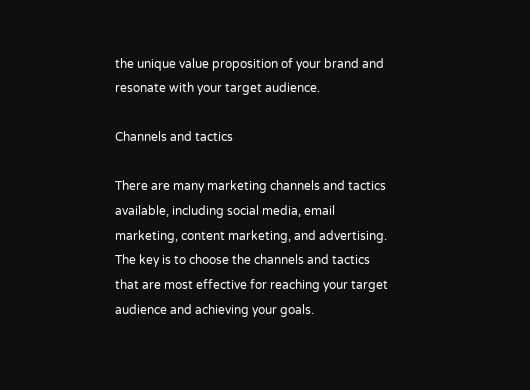the unique value proposition of your brand and resonate with your target audience.

Channels and tactics

There are many marketing channels and tactics available, including social media, email marketing, content marketing, and advertising. The key is to choose the channels and tactics that are most effective for reaching your target audience and achieving your goals.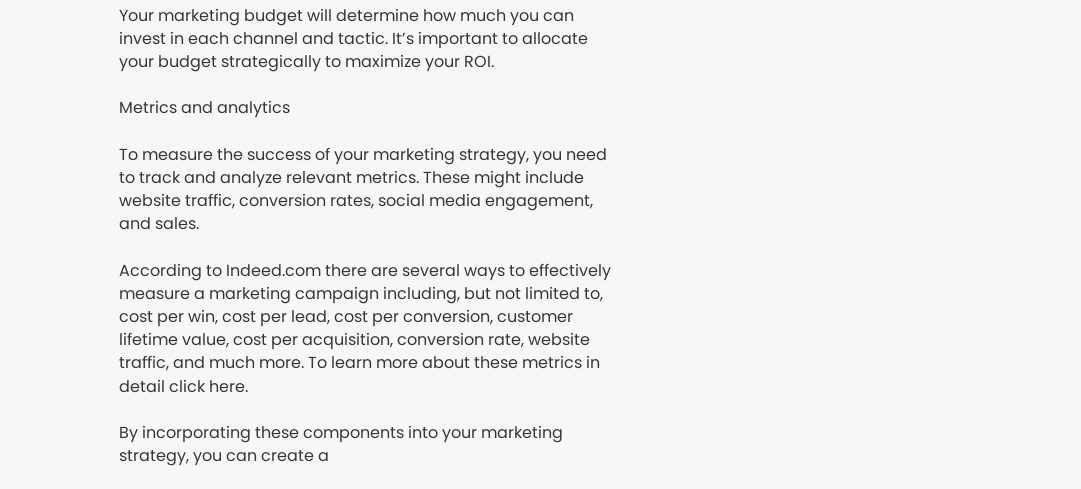Your marketing budget will determine how much you can invest in each channel and tactic. It’s important to allocate your budget strategically to maximize your ROI.

Metrics and analytics

To measure the success of your marketing strategy, you need to track and analyze relevant metrics. These might include website traffic, conversion rates, social media engagement, and sales.

According to Indeed.com there are several ways to effectively measure a marketing campaign including, but not limited to, cost per win, cost per lead, cost per conversion, customer lifetime value, cost per acquisition, conversion rate, website traffic, and much more. To learn more about these metrics in detail click here.

By incorporating these components into your marketing strategy, you can create a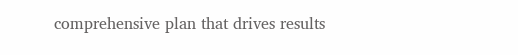comprehensive plan that drives results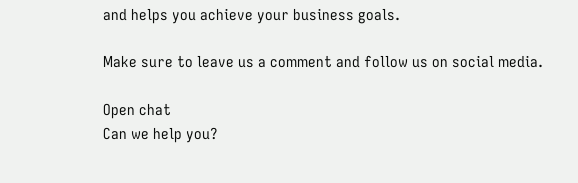and helps you achieve your business goals.

Make sure to leave us a comment and follow us on social media.

Open chat
Can we help you?